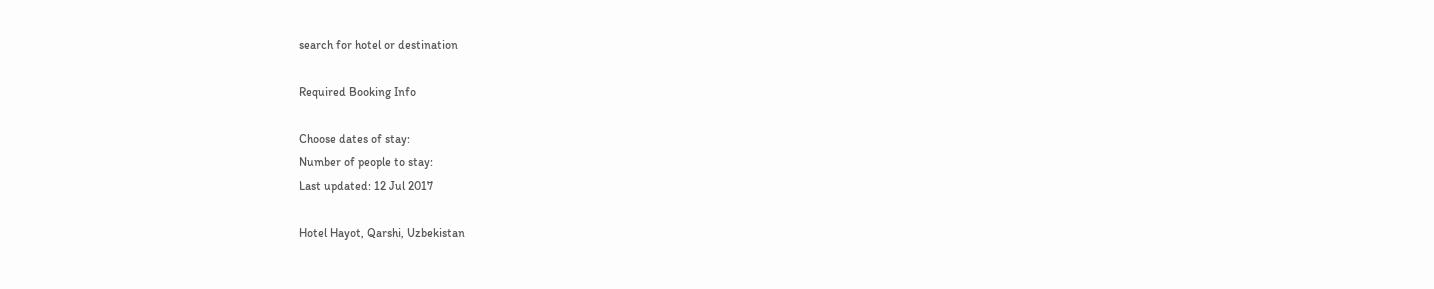search for hotel or destination

Required Booking Info

Choose dates of stay:
Number of people to stay:
Last updated: 12 Jul 2017

Hotel Hayot, Qarshi, Uzbekistan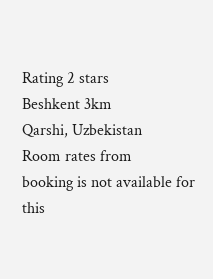Rating 2 stars
Beshkent 3km
Qarshi, Uzbekistan
Room rates from
booking is not available for this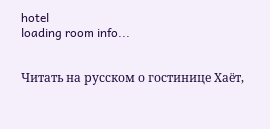hotel
loading room info...


Читать на русском о гостинице Хаёт,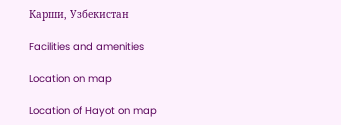Карши, Узбекистан

Facilities and amenities

Location on map

Location of Hayot on map